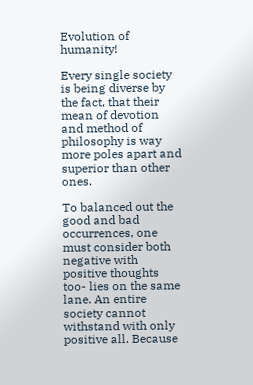Evolution of humanity!

Every single society is being diverse by the fact, that their mean of devotion and method of philosophy is way more poles apart and superior than other ones.

To balanced out the good and bad occurrences, one must consider both negative with positive thoughts too- lies on the same lane. An entire society cannot withstand with only positive all. Because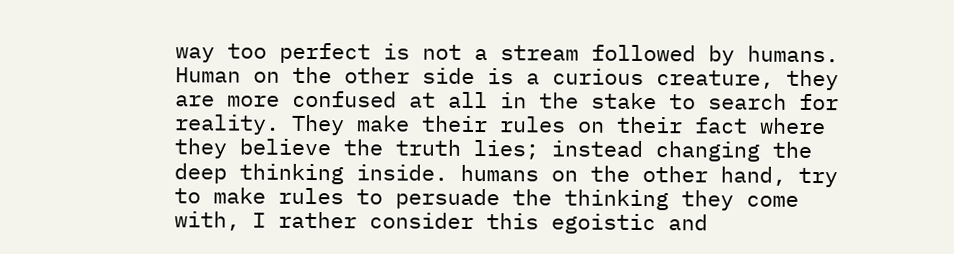way too perfect is not a stream followed by humans. Human on the other side is a curious creature, they are more confused at all in the stake to search for reality. They make their rules on their fact where they believe the truth lies; instead changing the deep thinking inside. humans on the other hand, try to make rules to persuade the thinking they come with, I rather consider this egoistic and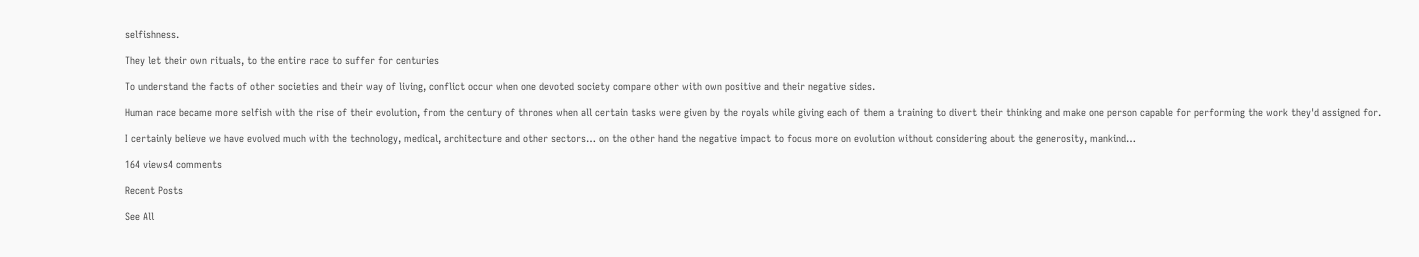selfishness.

They let their own rituals, to the entire race to suffer for centuries

To understand the facts of other societies and their way of living, conflict occur when one devoted society compare other with own positive and their negative sides.

Human race became more selfish with the rise of their evolution, from the century of thrones when all certain tasks were given by the royals while giving each of them a training to divert their thinking and make one person capable for performing the work they'd assigned for.

I certainly believe we have evolved much with the technology, medical, architecture and other sectors… on the other hand the negative impact to focus more on evolution without considering about the generosity, mankind…

164 views4 comments

Recent Posts

See All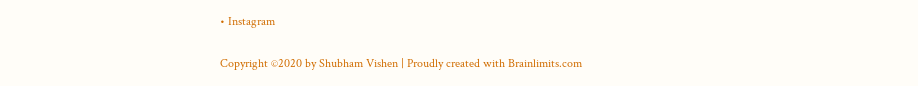• Instagram

Copyright ©2020 by Shubham Vishen | Proudly created with Brainlimits.com